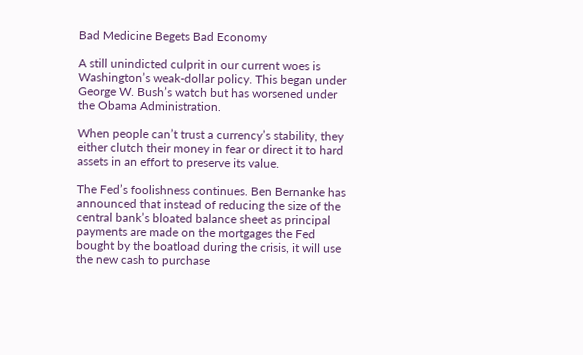Bad Medicine Begets Bad Economy

A still unindicted culprit in our current woes is Washington’s weak-dollar policy. This began under George W. Bush’s watch but has worsened under the Obama Administration.

When people can’t trust a currency’s stability, they either clutch their money in fear or direct it to hard assets in an effort to preserve its value.

The Fed’s foolishness continues. Ben Bernanke has announced that instead of reducing the size of the central bank’s bloated balance sheet as principal payments are made on the mortgages the Fed bought by the boatload during the crisis, it will use the new cash to purchase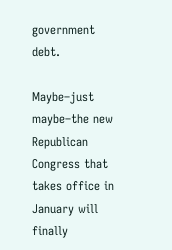government debt.

Maybe–just maybe–the new Republican Congress that takes office in January will finally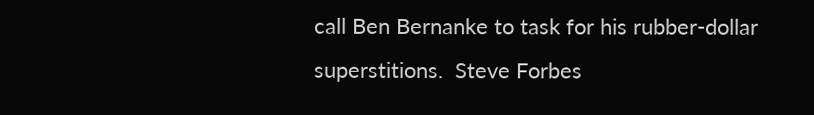call Ben Bernanke to task for his rubber-dollar superstitions.  Steve Forbes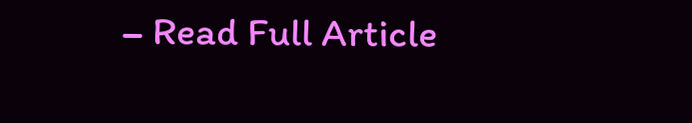– Read Full Article